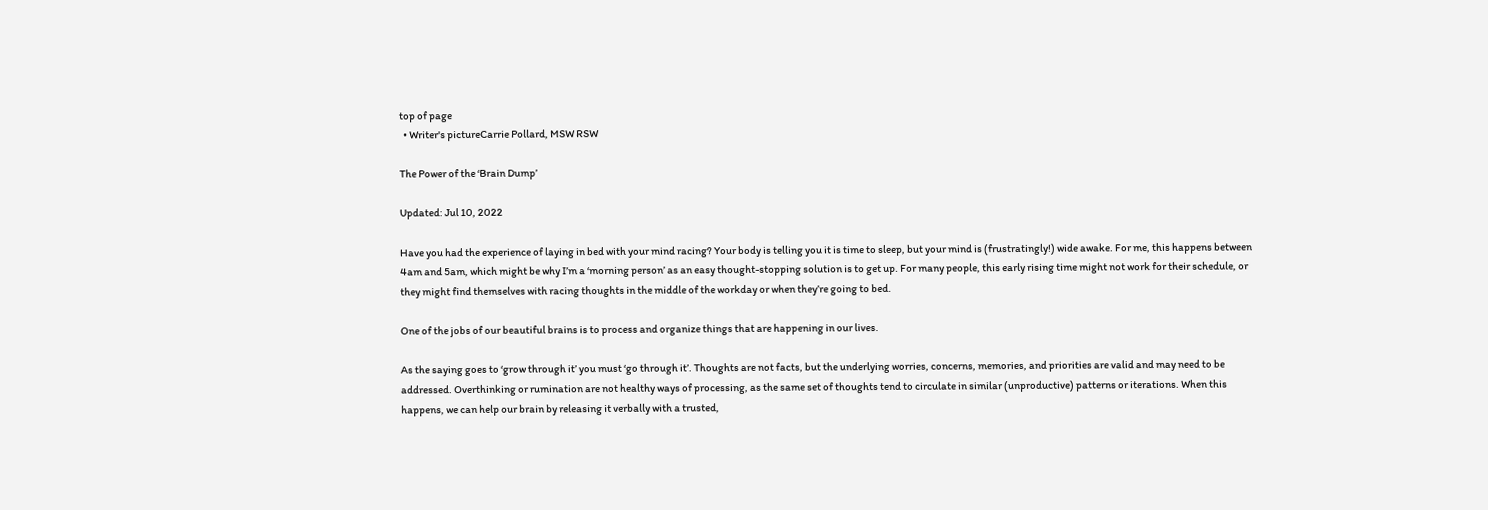top of page
  • Writer's pictureCarrie Pollard, MSW RSW

The Power of the ‘Brain Dump’

Updated: Jul 10, 2022

Have you had the experience of laying in bed with your mind racing? Your body is telling you it is time to sleep, but your mind is (frustratingly!) wide awake. For me, this happens between 4am and 5am, which might be why I’m a ‘morning person’ as an easy thought-stopping solution is to get up. For many people, this early rising time might not work for their schedule, or they might find themselves with racing thoughts in the middle of the workday or when they’re going to bed.

One of the jobs of our beautiful brains is to process and organize things that are happening in our lives.

As the saying goes to ‘grow through it’ you must ‘go through it’. Thoughts are not facts, but the underlying worries, concerns, memories, and priorities are valid and may need to be addressed. Overthinking or rumination are not healthy ways of processing, as the same set of thoughts tend to circulate in similar (unproductive) patterns or iterations. When this happens, we can help our brain by releasing it verbally with a trusted,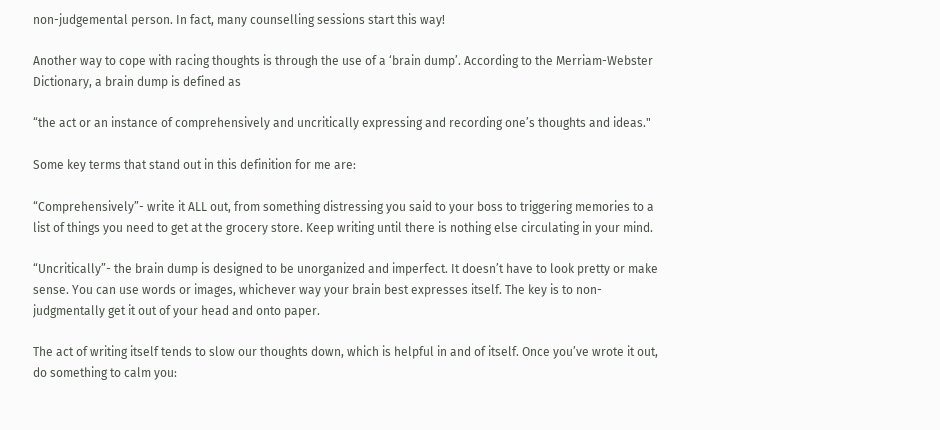non-judgemental person. In fact, many counselling sessions start this way!

Another way to cope with racing thoughts is through the use of a ‘brain dump’. According to the Merriam-Webster Dictionary, a brain dump is defined as

“the act or an instance of comprehensively and uncritically expressing and recording one’s thoughts and ideas."

Some key terms that stand out in this definition for me are:

“Comprehensively”- write it ALL out, from something distressing you said to your boss to triggering memories to a list of things you need to get at the grocery store. Keep writing until there is nothing else circulating in your mind.

“Uncritically”- the brain dump is designed to be unorganized and imperfect. It doesn’t have to look pretty or make sense. You can use words or images, whichever way your brain best expresses itself. The key is to non-judgmentally get it out of your head and onto paper.

The act of writing itself tends to slow our thoughts down, which is helpful in and of itself. Once you’ve wrote it out, do something to calm you: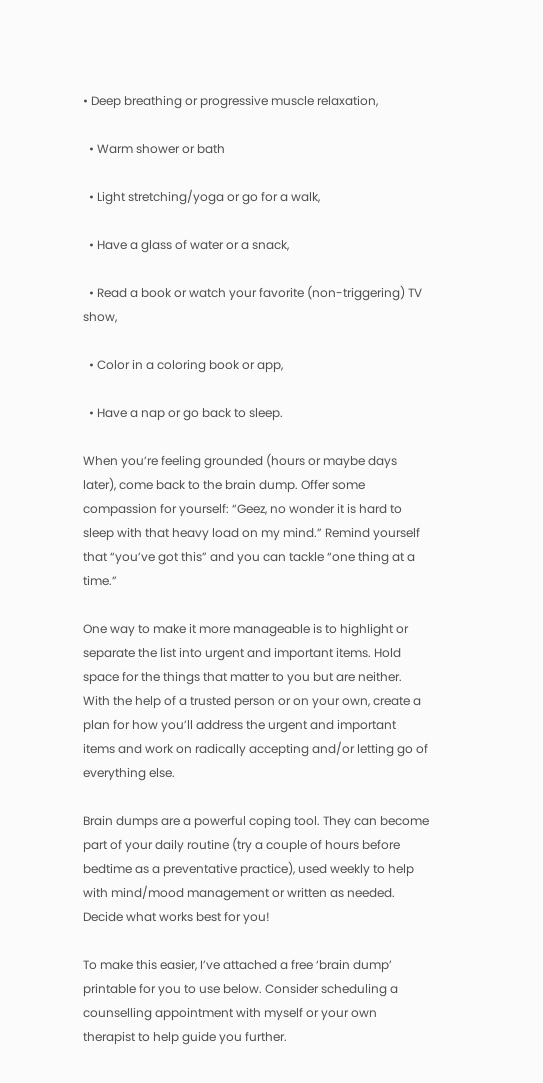• Deep breathing or progressive muscle relaxation,

  • Warm shower or bath

  • Light stretching/yoga or go for a walk,

  • Have a glass of water or a snack,

  • Read a book or watch your favorite (non-triggering) TV show,

  • Color in a coloring book or app,

  • Have a nap or go back to sleep.

When you’re feeling grounded (hours or maybe days later), come back to the brain dump. Offer some compassion for yourself: “Geez, no wonder it is hard to sleep with that heavy load on my mind.” Remind yourself that “you’ve got this” and you can tackle “one thing at a time.”

One way to make it more manageable is to highlight or separate the list into urgent and important items. Hold space for the things that matter to you but are neither. With the help of a trusted person or on your own, create a plan for how you’ll address the urgent and important items and work on radically accepting and/or letting go of everything else.

Brain dumps are a powerful coping tool. They can become part of your daily routine (try a couple of hours before bedtime as a preventative practice), used weekly to help with mind/mood management or written as needed. Decide what works best for you!

To make this easier, I’ve attached a free ‘brain dump’ printable for you to use below. Consider scheduling a counselling appointment with myself or your own therapist to help guide you further.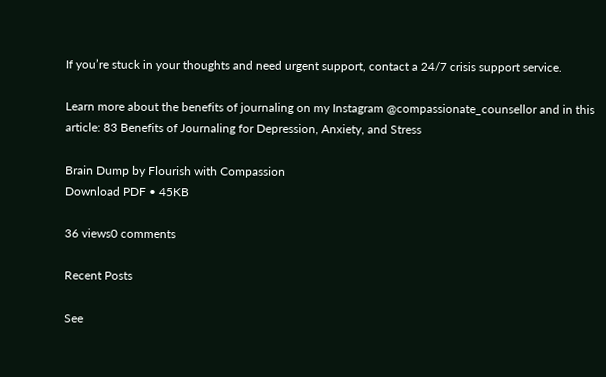If you’re stuck in your thoughts and need urgent support, contact a 24/7 crisis support service.

Learn more about the benefits of journaling on my Instagram @compassionate_counsellor and in this article: 83 Benefits of Journaling for Depression, Anxiety, and Stress

Brain Dump by Flourish with Compassion
Download PDF • 45KB

36 views0 comments

Recent Posts

See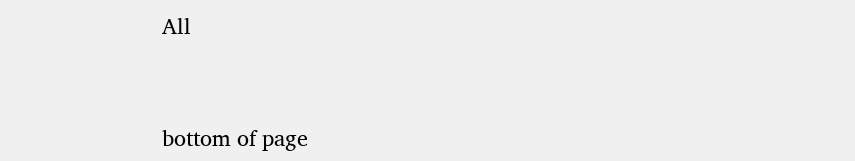All


bottom of page